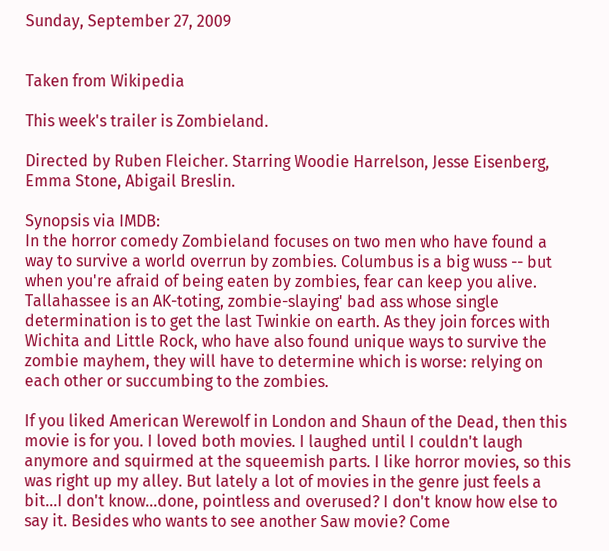Sunday, September 27, 2009


Taken from Wikipedia

This week's trailer is Zombieland.

Directed by Ruben Fleicher. Starring Woodie Harrelson, Jesse Eisenberg, Emma Stone, Abigail Breslin.

Synopsis via IMDB:
In the horror comedy Zombieland focuses on two men who have found a way to survive a world overrun by zombies. Columbus is a big wuss -- but when you're afraid of being eaten by zombies, fear can keep you alive. Tallahassee is an AK-toting, zombie-slaying' bad ass whose single determination is to get the last Twinkie on earth. As they join forces with Wichita and Little Rock, who have also found unique ways to survive the zombie mayhem, they will have to determine which is worse: relying on each other or succumbing to the zombies.

If you liked American Werewolf in London and Shaun of the Dead, then this movie is for you. I loved both movies. I laughed until I couldn't laugh anymore and squirmed at the squeemish parts. I like horror movies, so this was right up my alley. But lately a lot of movies in the genre just feels a bit...I don't know...done, pointless and overused? I don't know how else to say it. Besides who wants to see another Saw movie? Come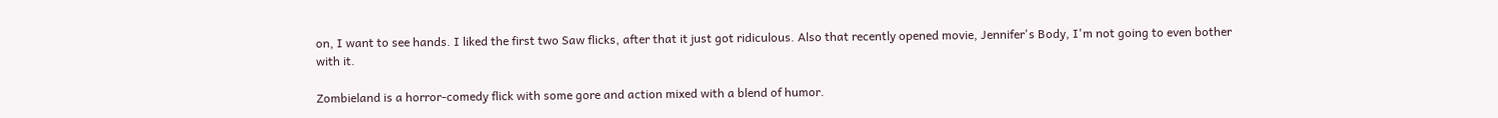on, I want to see hands. I liked the first two Saw flicks, after that it just got ridiculous. Also that recently opened movie, Jennifer's Body, I'm not going to even bother with it.

Zombieland is a horror-comedy flick with some gore and action mixed with a blend of humor.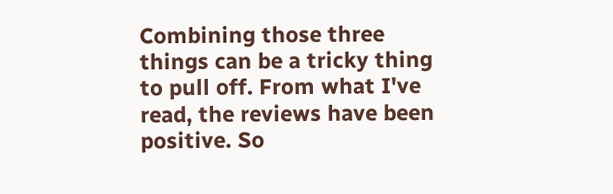Combining those three things can be a tricky thing to pull off. From what I've read, the reviews have been positive. So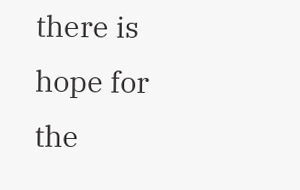there is hope for the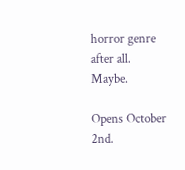horror genre after all. Maybe.

Opens October 2nd.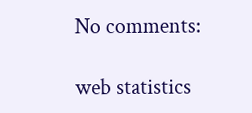No comments:

web statistics